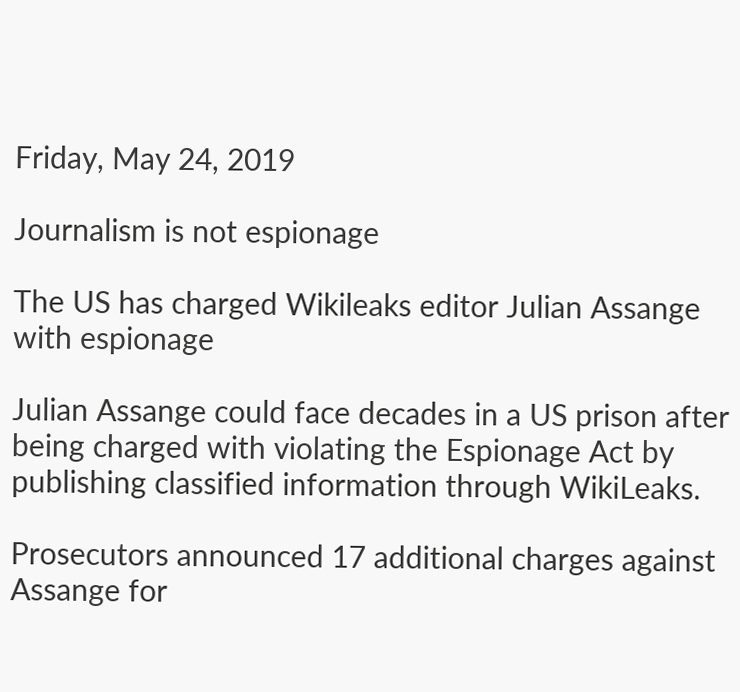Friday, May 24, 2019

Journalism is not espionage

The US has charged Wikileaks editor Julian Assange with espionage

Julian Assange could face decades in a US prison after being charged with violating the Espionage Act by publishing classified information through WikiLeaks.

Prosecutors announced 17 additional charges against Assange for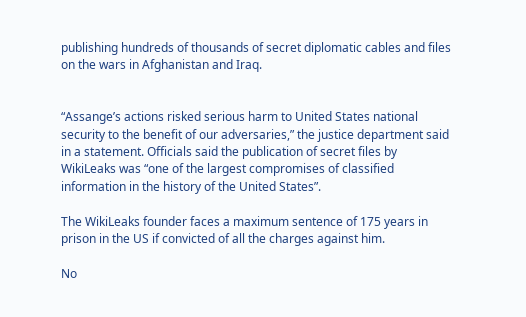publishing hundreds of thousands of secret diplomatic cables and files on the wars in Afghanistan and Iraq.


“Assange’s actions risked serious harm to United States national security to the benefit of our adversaries,” the justice department said in a statement. Officials said the publication of secret files by WikiLeaks was “one of the largest compromises of classified information in the history of the United States”.

The WikiLeaks founder faces a maximum sentence of 175 years in prison in the US if convicted of all the charges against him.

No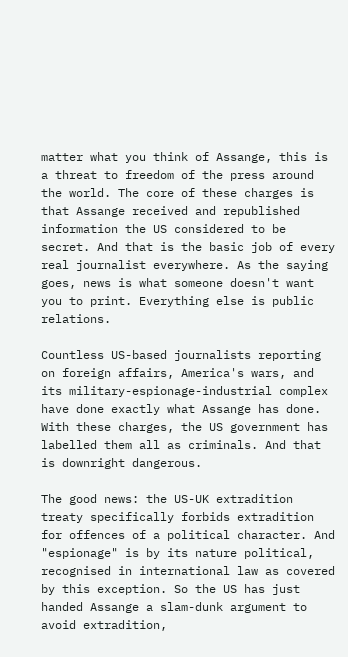matter what you think of Assange, this is a threat to freedom of the press around the world. The core of these charges is that Assange received and republished information the US considered to be secret. And that is the basic job of every real journalist everywhere. As the saying goes, news is what someone doesn't want you to print. Everything else is public relations.

Countless US-based journalists reporting on foreign affairs, America's wars, and its military-espionage-industrial complex have done exactly what Assange has done. With these charges, the US government has labelled them all as criminals. And that is downright dangerous.

The good news: the US-UK extradition treaty specifically forbids extradition for offences of a political character. And "espionage" is by its nature political, recognised in international law as covered by this exception. So the US has just handed Assange a slam-dunk argument to avoid extradition,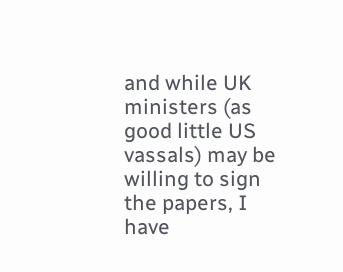and while UK ministers (as good little US vassals) may be willing to sign the papers, I have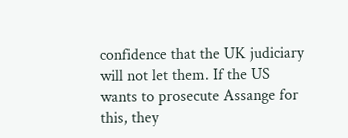confidence that the UK judiciary will not let them. If the US wants to prosecute Assange for this, they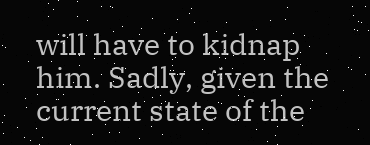will have to kidnap him. Sadly, given the current state of the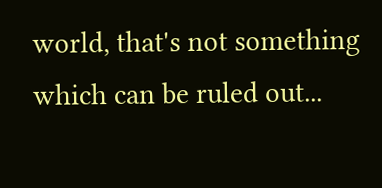world, that's not something which can be ruled out...